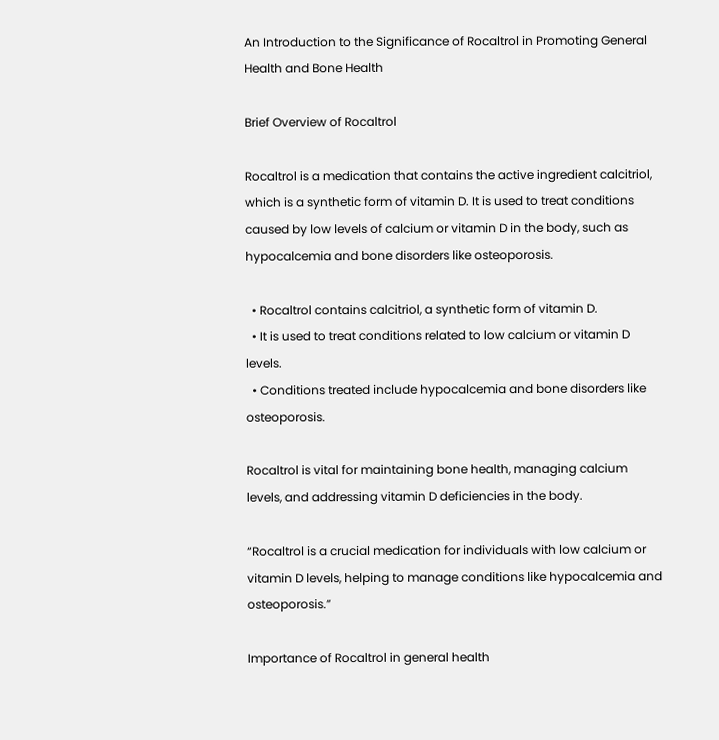An Introduction to the Significance of Rocaltrol in Promoting General Health and Bone Health

Brief Overview of Rocaltrol

Rocaltrol is a medication that contains the active ingredient calcitriol, which is a synthetic form of vitamin D. It is used to treat conditions caused by low levels of calcium or vitamin D in the body, such as hypocalcemia and bone disorders like osteoporosis.

  • Rocaltrol contains calcitriol, a synthetic form of vitamin D.
  • It is used to treat conditions related to low calcium or vitamin D levels.
  • Conditions treated include hypocalcemia and bone disorders like osteoporosis.

Rocaltrol is vital for maintaining bone health, managing calcium levels, and addressing vitamin D deficiencies in the body.

“Rocaltrol is a crucial medication for individuals with low calcium or vitamin D levels, helping to manage conditions like hypocalcemia and osteoporosis.”

Importance of Rocaltrol in general health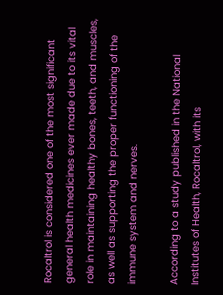Rocaltrol is considered one of the most significant general health medicines ever made due to its vital role in maintaining healthy bones, teeth, and muscles, as well as supporting the proper functioning of the immune system and nerves.

According to a study published in the National Institutes of Health, Rocaltrol, with its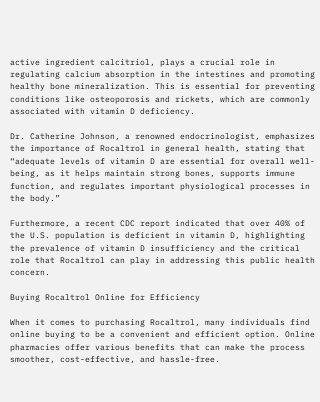active ingredient calcitriol, plays a crucial role in regulating calcium absorption in the intestines and promoting healthy bone mineralization. This is essential for preventing conditions like osteoporosis and rickets, which are commonly associated with vitamin D deficiency.

Dr. Catherine Johnson, a renowned endocrinologist, emphasizes the importance of Rocaltrol in general health, stating that “adequate levels of vitamin D are essential for overall well-being, as it helps maintain strong bones, supports immune function, and regulates important physiological processes in the body.”

Furthermore, a recent CDC report indicated that over 40% of the U.S. population is deficient in vitamin D, highlighting the prevalence of vitamin D insufficiency and the critical role that Rocaltrol can play in addressing this public health concern.

Buying Rocaltrol Online for Efficiency

When it comes to purchasing Rocaltrol, many individuals find online buying to be a convenient and efficient option. Online pharmacies offer various benefits that can make the process smoother, cost-effective, and hassle-free.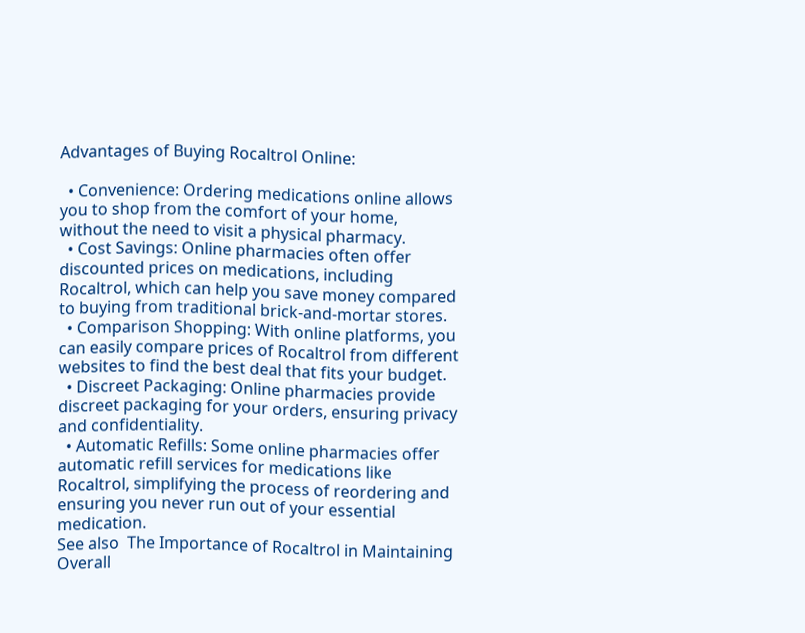Advantages of Buying Rocaltrol Online:

  • Convenience: Ordering medications online allows you to shop from the comfort of your home, without the need to visit a physical pharmacy.
  • Cost Savings: Online pharmacies often offer discounted prices on medications, including Rocaltrol, which can help you save money compared to buying from traditional brick-and-mortar stores.
  • Comparison Shopping: With online platforms, you can easily compare prices of Rocaltrol from different websites to find the best deal that fits your budget.
  • Discreet Packaging: Online pharmacies provide discreet packaging for your orders, ensuring privacy and confidentiality.
  • Automatic Refills: Some online pharmacies offer automatic refill services for medications like Rocaltrol, simplifying the process of reordering and ensuring you never run out of your essential medication.
See also  The Importance of Rocaltrol in Maintaining Overall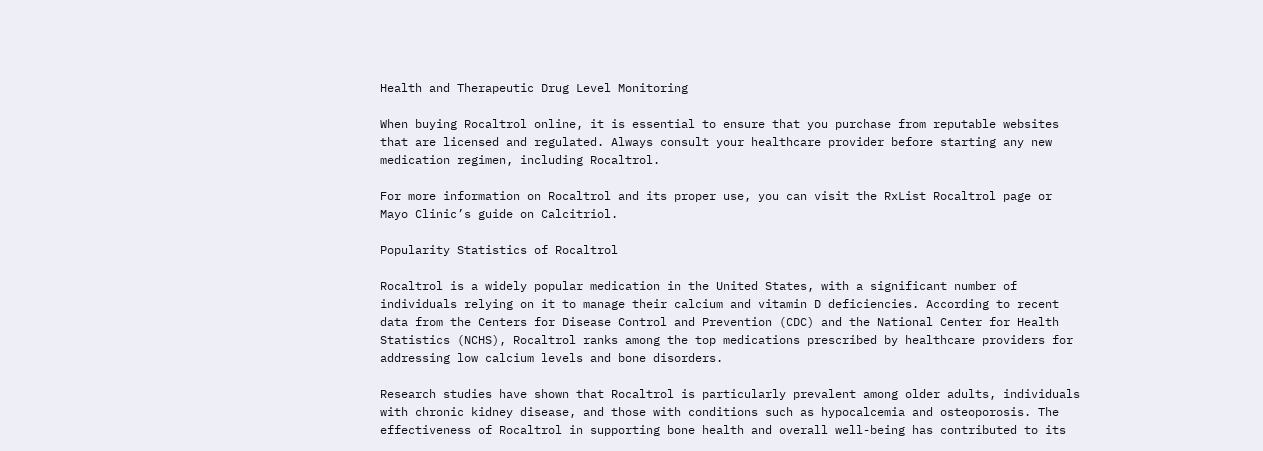Health and Therapeutic Drug Level Monitoring

When buying Rocaltrol online, it is essential to ensure that you purchase from reputable websites that are licensed and regulated. Always consult your healthcare provider before starting any new medication regimen, including Rocaltrol.

For more information on Rocaltrol and its proper use, you can visit the RxList Rocaltrol page or Mayo Clinic’s guide on Calcitriol.

Popularity Statistics of Rocaltrol

Rocaltrol is a widely popular medication in the United States, with a significant number of individuals relying on it to manage their calcium and vitamin D deficiencies. According to recent data from the Centers for Disease Control and Prevention (CDC) and the National Center for Health Statistics (NCHS), Rocaltrol ranks among the top medications prescribed by healthcare providers for addressing low calcium levels and bone disorders.

Research studies have shown that Rocaltrol is particularly prevalent among older adults, individuals with chronic kidney disease, and those with conditions such as hypocalcemia and osteoporosis. The effectiveness of Rocaltrol in supporting bone health and overall well-being has contributed to its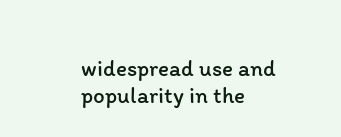widespread use and popularity in the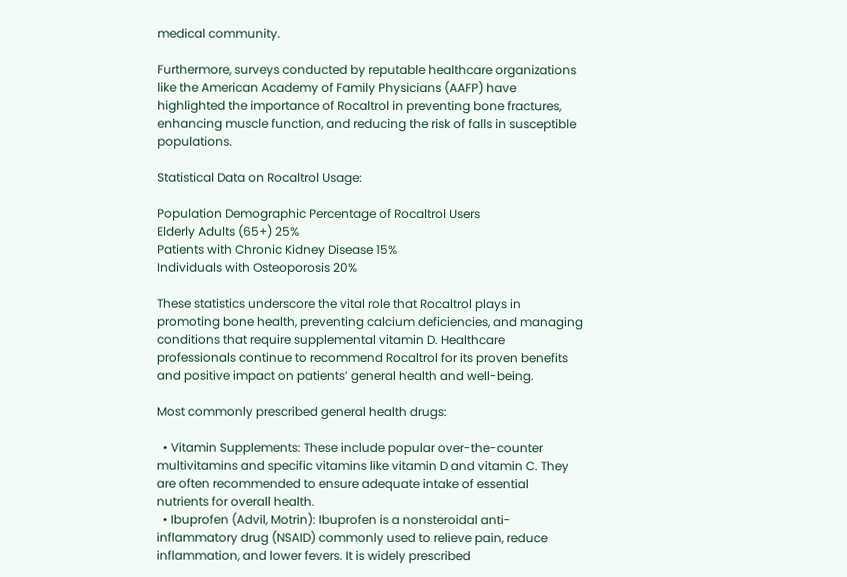medical community.

Furthermore, surveys conducted by reputable healthcare organizations like the American Academy of Family Physicians (AAFP) have highlighted the importance of Rocaltrol in preventing bone fractures, enhancing muscle function, and reducing the risk of falls in susceptible populations.

Statistical Data on Rocaltrol Usage:

Population Demographic Percentage of Rocaltrol Users
Elderly Adults (65+) 25%
Patients with Chronic Kidney Disease 15%
Individuals with Osteoporosis 20%

These statistics underscore the vital role that Rocaltrol plays in promoting bone health, preventing calcium deficiencies, and managing conditions that require supplemental vitamin D. Healthcare professionals continue to recommend Rocaltrol for its proven benefits and positive impact on patients’ general health and well-being.

Most commonly prescribed general health drugs:

  • Vitamin Supplements: These include popular over-the-counter multivitamins and specific vitamins like vitamin D and vitamin C. They are often recommended to ensure adequate intake of essential nutrients for overall health.
  • Ibuprofen (Advil, Motrin): Ibuprofen is a nonsteroidal anti-inflammatory drug (NSAID) commonly used to relieve pain, reduce inflammation, and lower fevers. It is widely prescribed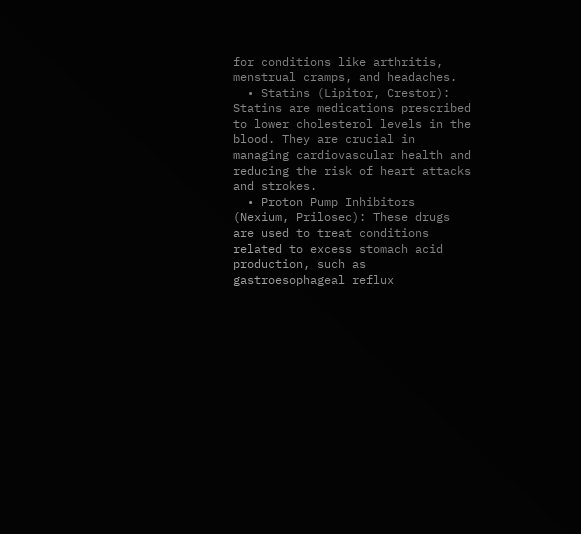for conditions like arthritis, menstrual cramps, and headaches.
  • Statins (Lipitor, Crestor): Statins are medications prescribed to lower cholesterol levels in the blood. They are crucial in managing cardiovascular health and reducing the risk of heart attacks and strokes.
  • Proton Pump Inhibitors (Nexium, Prilosec): These drugs are used to treat conditions related to excess stomach acid production, such as gastroesophageal reflux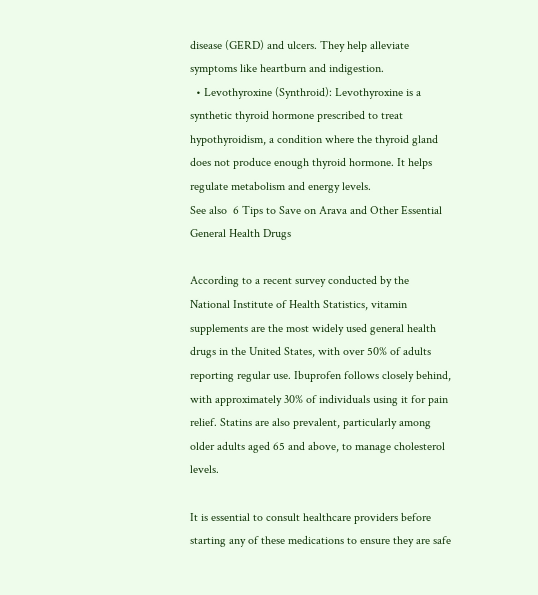disease (GERD) and ulcers. They help alleviate symptoms like heartburn and indigestion.
  • Levothyroxine (Synthroid): Levothyroxine is a synthetic thyroid hormone prescribed to treat hypothyroidism, a condition where the thyroid gland does not produce enough thyroid hormone. It helps regulate metabolism and energy levels.
See also  6 Tips to Save on Arava and Other Essential General Health Drugs

According to a recent survey conducted by the National Institute of Health Statistics, vitamin supplements are the most widely used general health drugs in the United States, with over 50% of adults reporting regular use. Ibuprofen follows closely behind, with approximately 30% of individuals using it for pain relief. Statins are also prevalent, particularly among older adults aged 65 and above, to manage cholesterol levels.

It is essential to consult healthcare providers before starting any of these medications to ensure they are safe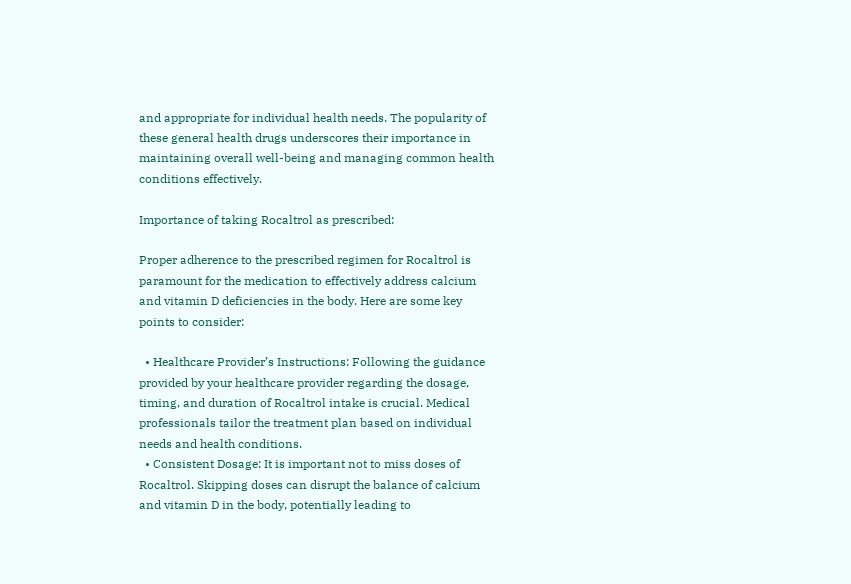and appropriate for individual health needs. The popularity of these general health drugs underscores their importance in maintaining overall well-being and managing common health conditions effectively.

Importance of taking Rocaltrol as prescribed:

Proper adherence to the prescribed regimen for Rocaltrol is paramount for the medication to effectively address calcium and vitamin D deficiencies in the body. Here are some key points to consider:

  • Healthcare Provider’s Instructions: Following the guidance provided by your healthcare provider regarding the dosage, timing, and duration of Rocaltrol intake is crucial. Medical professionals tailor the treatment plan based on individual needs and health conditions.
  • Consistent Dosage: It is important not to miss doses of Rocaltrol. Skipping doses can disrupt the balance of calcium and vitamin D in the body, potentially leading to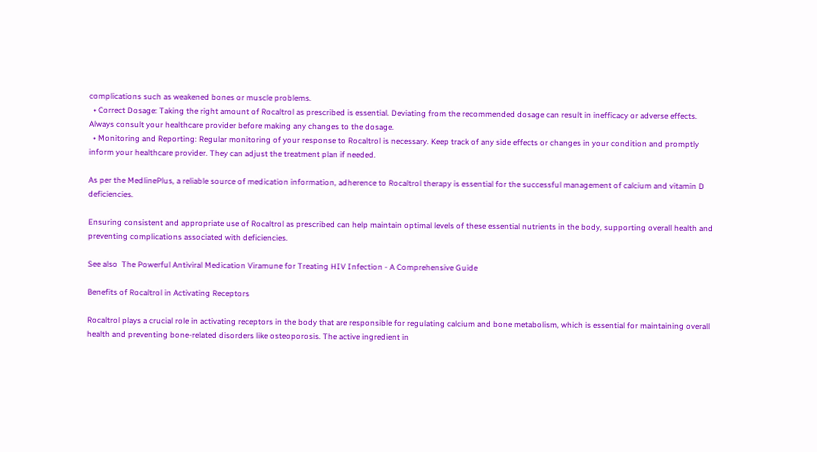complications such as weakened bones or muscle problems.
  • Correct Dosage: Taking the right amount of Rocaltrol as prescribed is essential. Deviating from the recommended dosage can result in inefficacy or adverse effects. Always consult your healthcare provider before making any changes to the dosage.
  • Monitoring and Reporting: Regular monitoring of your response to Rocaltrol is necessary. Keep track of any side effects or changes in your condition and promptly inform your healthcare provider. They can adjust the treatment plan if needed.

As per the MedlinePlus, a reliable source of medication information, adherence to Rocaltrol therapy is essential for the successful management of calcium and vitamin D deficiencies.

Ensuring consistent and appropriate use of Rocaltrol as prescribed can help maintain optimal levels of these essential nutrients in the body, supporting overall health and preventing complications associated with deficiencies.

See also  The Powerful Antiviral Medication Viramune for Treating HIV Infection - A Comprehensive Guide

Benefits of Rocaltrol in Activating Receptors

Rocaltrol plays a crucial role in activating receptors in the body that are responsible for regulating calcium and bone metabolism, which is essential for maintaining overall health and preventing bone-related disorders like osteoporosis. The active ingredient in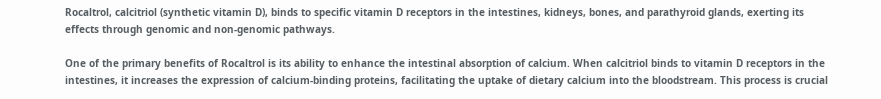Rocaltrol, calcitriol (synthetic vitamin D), binds to specific vitamin D receptors in the intestines, kidneys, bones, and parathyroid glands, exerting its effects through genomic and non-genomic pathways.

One of the primary benefits of Rocaltrol is its ability to enhance the intestinal absorption of calcium. When calcitriol binds to vitamin D receptors in the intestines, it increases the expression of calcium-binding proteins, facilitating the uptake of dietary calcium into the bloodstream. This process is crucial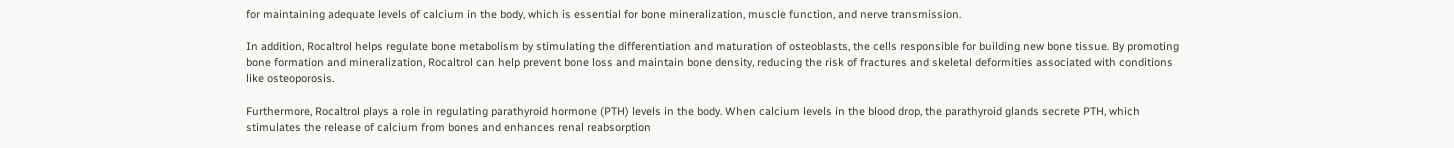for maintaining adequate levels of calcium in the body, which is essential for bone mineralization, muscle function, and nerve transmission.

In addition, Rocaltrol helps regulate bone metabolism by stimulating the differentiation and maturation of osteoblasts, the cells responsible for building new bone tissue. By promoting bone formation and mineralization, Rocaltrol can help prevent bone loss and maintain bone density, reducing the risk of fractures and skeletal deformities associated with conditions like osteoporosis.

Furthermore, Rocaltrol plays a role in regulating parathyroid hormone (PTH) levels in the body. When calcium levels in the blood drop, the parathyroid glands secrete PTH, which stimulates the release of calcium from bones and enhances renal reabsorption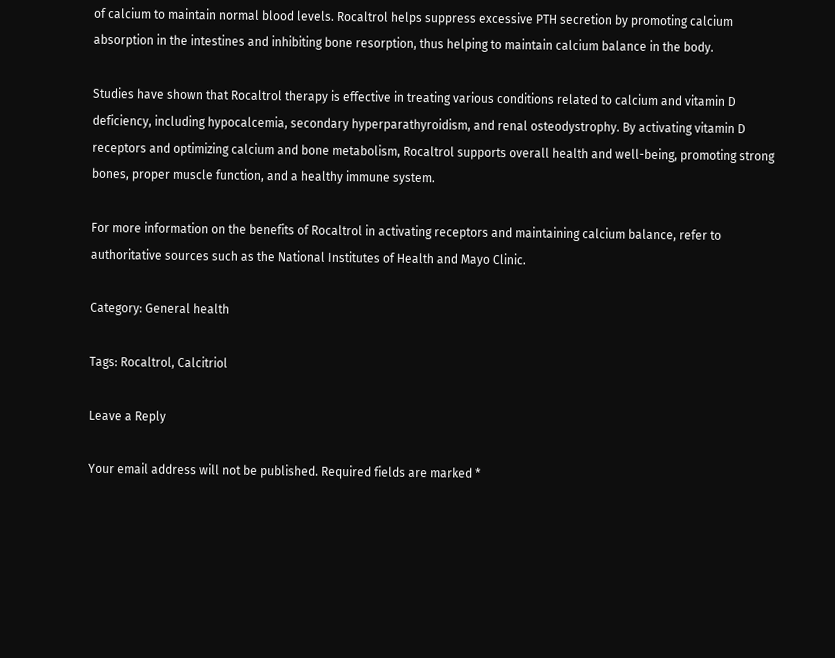of calcium to maintain normal blood levels. Rocaltrol helps suppress excessive PTH secretion by promoting calcium absorption in the intestines and inhibiting bone resorption, thus helping to maintain calcium balance in the body.

Studies have shown that Rocaltrol therapy is effective in treating various conditions related to calcium and vitamin D deficiency, including hypocalcemia, secondary hyperparathyroidism, and renal osteodystrophy. By activating vitamin D receptors and optimizing calcium and bone metabolism, Rocaltrol supports overall health and well-being, promoting strong bones, proper muscle function, and a healthy immune system.

For more information on the benefits of Rocaltrol in activating receptors and maintaining calcium balance, refer to authoritative sources such as the National Institutes of Health and Mayo Clinic.

Category: General health

Tags: Rocaltrol, Calcitriol

Leave a Reply

Your email address will not be published. Required fields are marked *